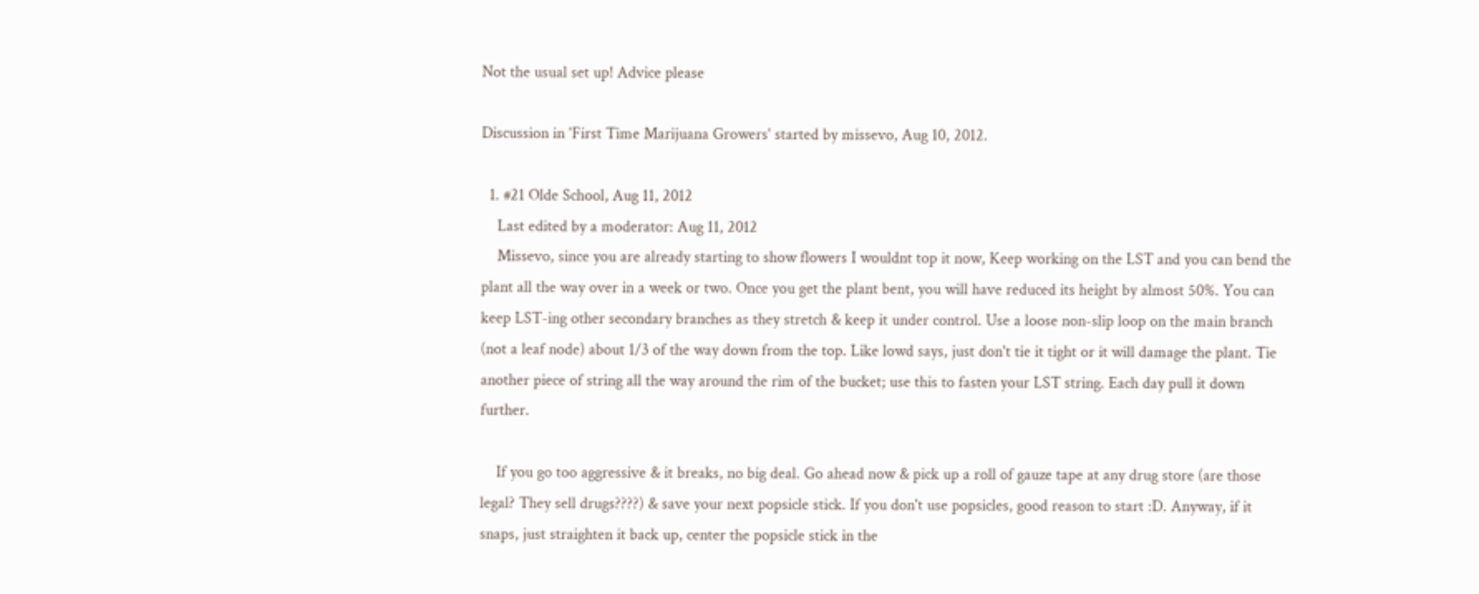Not the usual set up! Advice please

Discussion in 'First Time Marijuana Growers' started by missevo, Aug 10, 2012.

  1. #21 Olde School, Aug 11, 2012
    Last edited by a moderator: Aug 11, 2012
    Missevo, since you are already starting to show flowers I wouldnt top it now, Keep working on the LST and you can bend the plant all the way over in a week or two. Once you get the plant bent, you will have reduced its height by almost 50%. You can keep LST-ing other secondary branches as they stretch & keep it under control. Use a loose non-slip loop on the main branch (not a leaf node) about 1/3 of the way down from the top. Like lowd says, just don't tie it tight or it will damage the plant. Tie another piece of string all the way around the rim of the bucket; use this to fasten your LST string. Each day pull it down further.

    If you go too aggressive & it breaks, no big deal. Go ahead now & pick up a roll of gauze tape at any drug store (are those legal? They sell drugs????) & save your next popsicle stick. If you don't use popsicles, good reason to start :D. Anyway, if it snaps, just straighten it back up, center the popsicle stick in the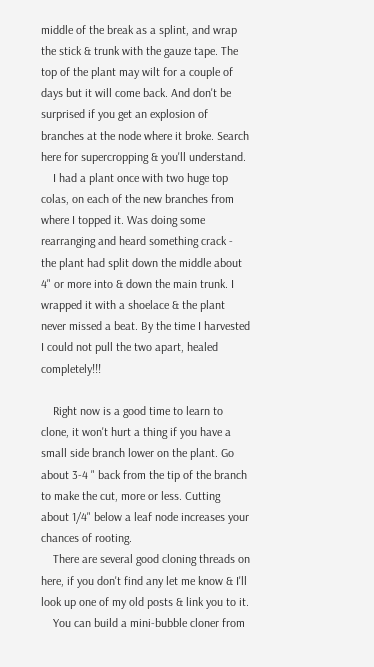middle of the break as a splint, and wrap the stick & trunk with the gauze tape. The top of the plant may wilt for a couple of days but it will come back. And don't be surprised if you get an explosion of branches at the node where it broke. Search here for supercropping & you'll understand.
    I had a plant once with two huge top colas, on each of the new branches from where I topped it. Was doing some rearranging and heard something crack - the plant had split down the middle about 4" or more into & down the main trunk. I wrapped it with a shoelace & the plant never missed a beat. By the time I harvested I could not pull the two apart, healed completely!!!

    Right now is a good time to learn to clone, it won't hurt a thing if you have a small side branch lower on the plant. Go about 3-4 " back from the tip of the branch to make the cut, more or less. Cutting about 1/4" below a leaf node increases your chances of rooting.
    There are several good cloning threads on here, if you don't find any let me know & I'll look up one of my old posts & link you to it.
    You can build a mini-bubble cloner from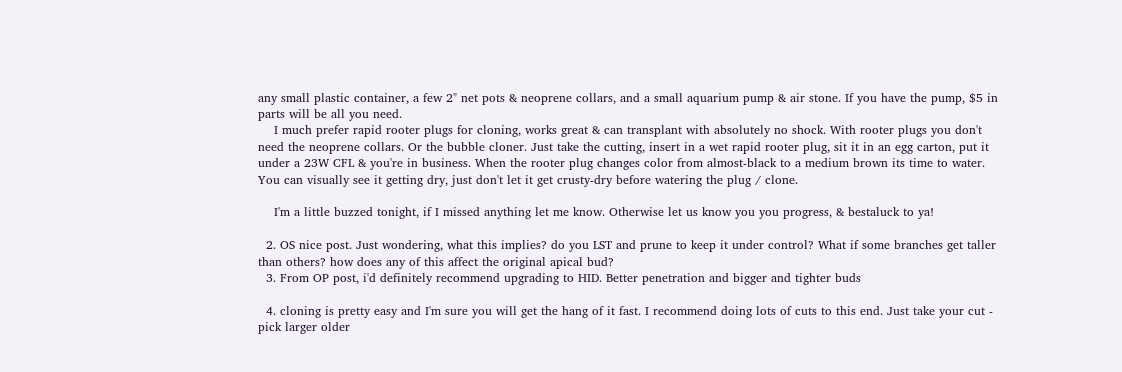any small plastic container, a few 2" net pots & neoprene collars, and a small aquarium pump & air stone. If you have the pump, $5 in parts will be all you need.
    I much prefer rapid rooter plugs for cloning, works great & can transplant with absolutely no shock. With rooter plugs you don't need the neoprene collars. Or the bubble cloner. Just take the cutting, insert in a wet rapid rooter plug, sit it in an egg carton, put it under a 23W CFL & you're in business. When the rooter plug changes color from almost-black to a medium brown its time to water. You can visually see it getting dry, just don't let it get crusty-dry before watering the plug / clone.

    I'm a little buzzed tonight, if I missed anything let me know. Otherwise let us know you you progress, & bestaluck to ya!

  2. OS nice post. Just wondering, what this implies? do you LST and prune to keep it under control? What if some branches get taller than others? how does any of this affect the original apical bud?
  3. From OP post, i'd definitely recommend upgrading to HID. Better penetration and bigger and tighter buds

  4. cloning is pretty easy and I'm sure you will get the hang of it fast. I recommend doing lots of cuts to this end. Just take your cut - pick larger older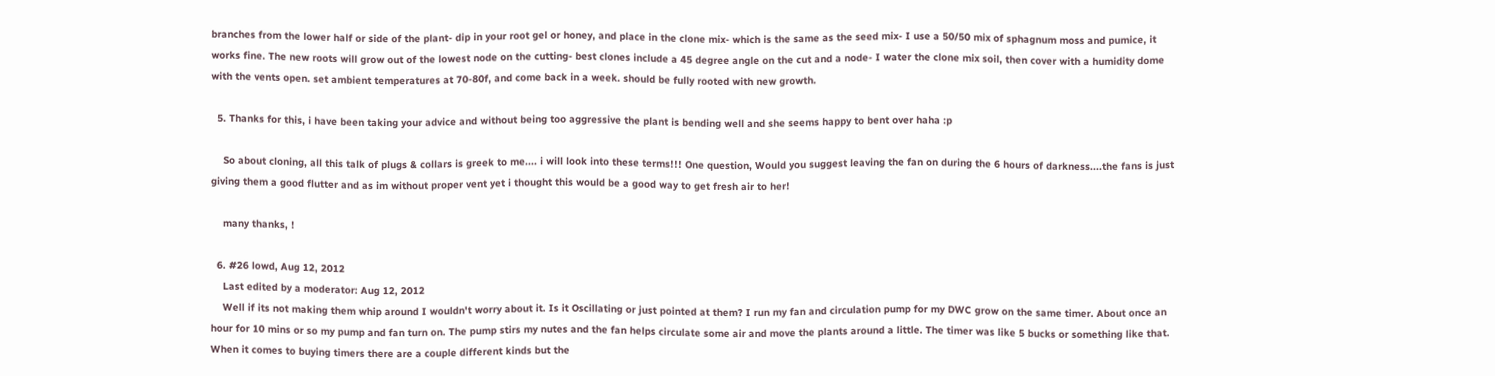branches from the lower half or side of the plant- dip in your root gel or honey, and place in the clone mix- which is the same as the seed mix- I use a 50/50 mix of sphagnum moss and pumice, it works fine. The new roots will grow out of the lowest node on the cutting- best clones include a 45 degree angle on the cut and a node- I water the clone mix soil, then cover with a humidity dome with the vents open. set ambient temperatures at 70-80f, and come back in a week. should be fully rooted with new growth.

  5. Thanks for this, i have been taking your advice and without being too aggressive the plant is bending well and she seems happy to bent over haha :p

    So about cloning, all this talk of plugs & collars is greek to me.... i will look into these terms!!! One question, Would you suggest leaving the fan on during the 6 hours of darkness....the fans is just giving them a good flutter and as im without proper vent yet i thought this would be a good way to get fresh air to her!

    many thanks, !

  6. #26 lowd, Aug 12, 2012
    Last edited by a moderator: Aug 12, 2012
    Well if its not making them whip around I wouldn't worry about it. Is it Oscillating or just pointed at them? I run my fan and circulation pump for my DWC grow on the same timer. About once an hour for 10 mins or so my pump and fan turn on. The pump stirs my nutes and the fan helps circulate some air and move the plants around a little. The timer was like 5 bucks or something like that. When it comes to buying timers there are a couple different kinds but the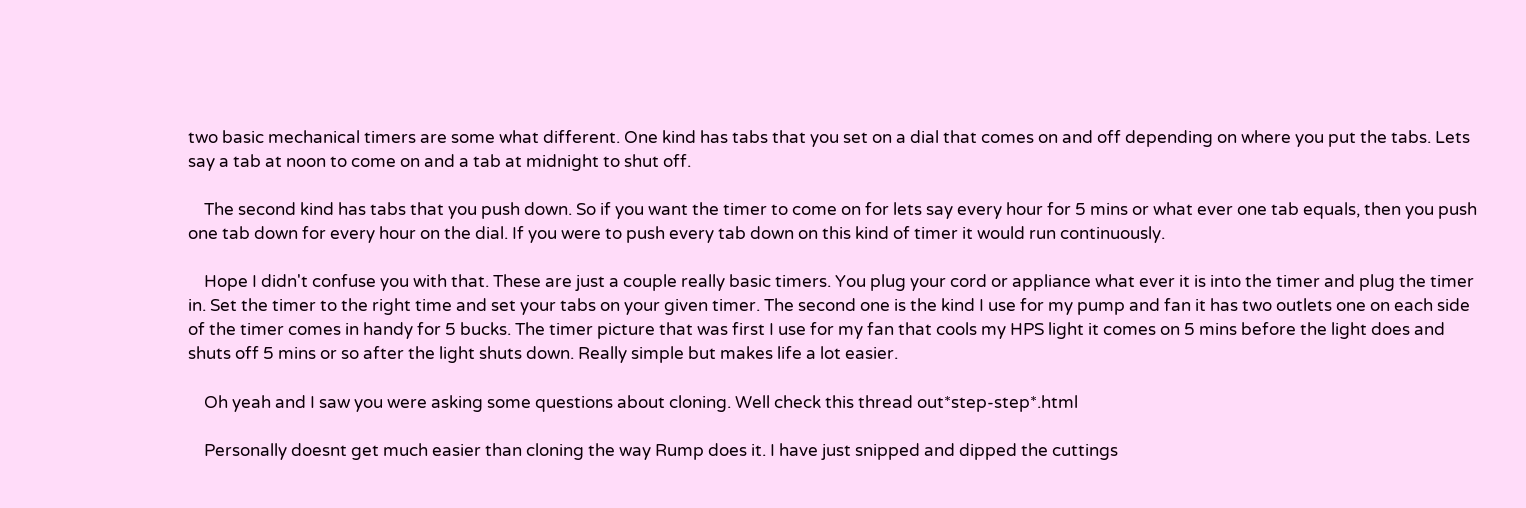two basic mechanical timers are some what different. One kind has tabs that you set on a dial that comes on and off depending on where you put the tabs. Lets say a tab at noon to come on and a tab at midnight to shut off.

    The second kind has tabs that you push down. So if you want the timer to come on for lets say every hour for 5 mins or what ever one tab equals, then you push one tab down for every hour on the dial. If you were to push every tab down on this kind of timer it would run continuously.

    Hope I didn't confuse you with that. These are just a couple really basic timers. You plug your cord or appliance what ever it is into the timer and plug the timer in. Set the timer to the right time and set your tabs on your given timer. The second one is the kind I use for my pump and fan it has two outlets one on each side of the timer comes in handy for 5 bucks. The timer picture that was first I use for my fan that cools my HPS light it comes on 5 mins before the light does and shuts off 5 mins or so after the light shuts down. Really simple but makes life a lot easier.

    Oh yeah and I saw you were asking some questions about cloning. Well check this thread out*step-step*.html

    Personally doesnt get much easier than cloning the way Rump does it. I have just snipped and dipped the cuttings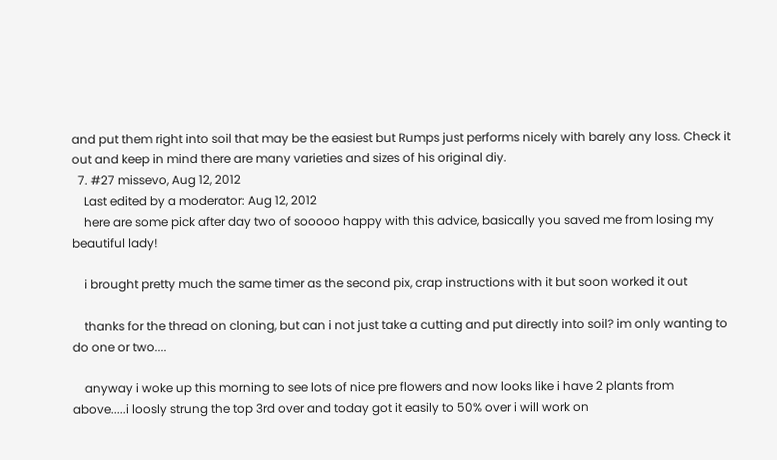and put them right into soil that may be the easiest but Rumps just performs nicely with barely any loss. Check it out and keep in mind there are many varieties and sizes of his original diy.
  7. #27 missevo, Aug 12, 2012
    Last edited by a moderator: Aug 12, 2012
    here are some pick after day two of sooooo happy with this advice, basically you saved me from losing my beautiful lady!

    i brought pretty much the same timer as the second pix, crap instructions with it but soon worked it out

    thanks for the thread on cloning, but can i not just take a cutting and put directly into soil? im only wanting to do one or two....

    anyway i woke up this morning to see lots of nice pre flowers and now looks like i have 2 plants from above.....i loosly strung the top 3rd over and today got it easily to 50% over i will work on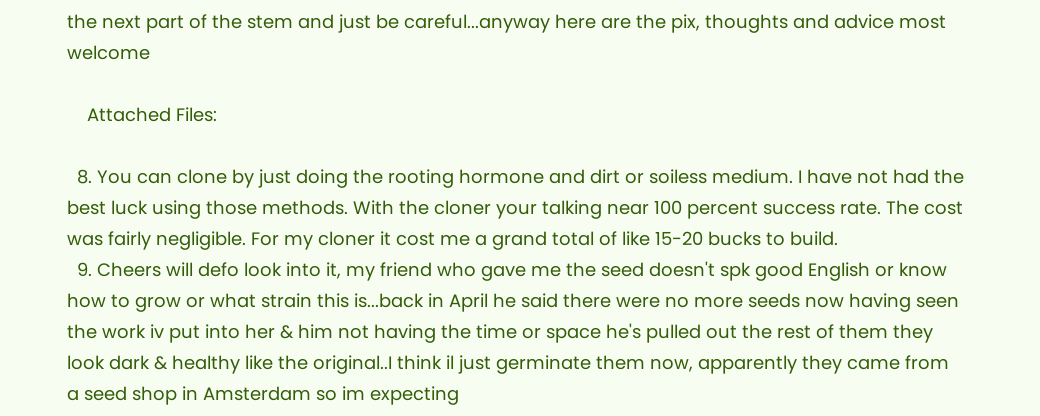the next part of the stem and just be careful...anyway here are the pix, thoughts and advice most welcome

    Attached Files:

  8. You can clone by just doing the rooting hormone and dirt or soiless medium. I have not had the best luck using those methods. With the cloner your talking near 100 percent success rate. The cost was fairly negligible. For my cloner it cost me a grand total of like 15-20 bucks to build.
  9. Cheers will defo look into it, my friend who gave me the seed doesn't spk good English or know how to grow or what strain this is...back in April he said there were no more seeds now having seen the work iv put into her & him not having the time or space he's pulled out the rest of them they look dark & healthy like the original..I think il just germinate them now, apparently they came from a seed shop in Amsterdam so im expecting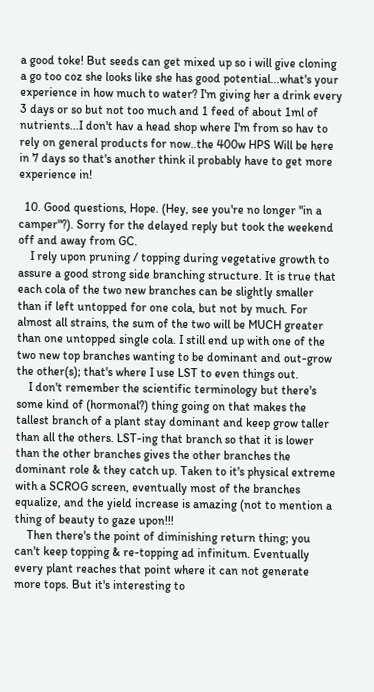a good toke! But seeds can get mixed up so i will give cloning a go too coz she looks like she has good potential...what's your experience in how much to water? I'm giving her a drink every 3 days or so but not too much and 1 feed of about 1ml of nutrients...I don't hav a head shop where I'm from so hav to rely on general products for now..the 400w HPS Will be here in 7 days so that's another think il probably have to get more experience in!

  10. Good questions, Hope. (Hey, see you're no longer "in a camper"?). Sorry for the delayed reply but took the weekend off and away from GC.
    I rely upon pruning / topping during vegetative growth to assure a good strong side branching structure. It is true that each cola of the two new branches can be slightly smaller than if left untopped for one cola, but not by much. For almost all strains, the sum of the two will be MUCH greater than one untopped single cola. I still end up with one of the two new top branches wanting to be dominant and out-grow the other(s); that's where I use LST to even things out.
    I don't remember the scientific terminology but there's some kind of (hormonal?) thing going on that makes the tallest branch of a plant stay dominant and keep grow taller than all the others. LST-ing that branch so that it is lower than the other branches gives the other branches the dominant role & they catch up. Taken to it's physical extreme with a SCROG screen, eventually most of the branches equalize, and the yield increase is amazing (not to mention a thing of beauty to gaze upon!!!
    Then there's the point of diminishing return thing; you can't keep topping & re-topping ad infinitum. Eventually every plant reaches that point where it can not generate more tops. But it's interesting to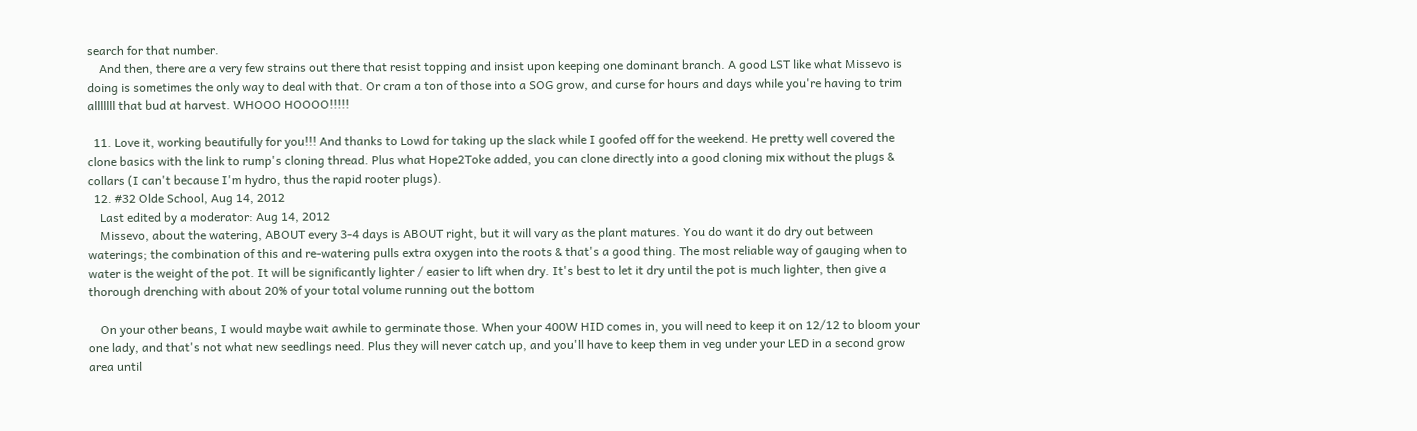search for that number.
    And then, there are a very few strains out there that resist topping and insist upon keeping one dominant branch. A good LST like what Missevo is doing is sometimes the only way to deal with that. Or cram a ton of those into a SOG grow, and curse for hours and days while you're having to trim alllllll that bud at harvest. WHOOO HOOOO!!!!!

  11. Love it, working beautifully for you!!! And thanks to Lowd for taking up the slack while I goofed off for the weekend. He pretty well covered the clone basics with the link to rump's cloning thread. Plus what Hope2Toke added, you can clone directly into a good cloning mix without the plugs & collars (I can't because I'm hydro, thus the rapid rooter plugs).
  12. #32 Olde School, Aug 14, 2012
    Last edited by a moderator: Aug 14, 2012
    Missevo, about the watering, ABOUT every 3-4 days is ABOUT right, but it will vary as the plant matures. You do want it do dry out between waterings; the combination of this and re-watering pulls extra oxygen into the roots & that's a good thing. The most reliable way of gauging when to water is the weight of the pot. It will be significantly lighter / easier to lift when dry. It's best to let it dry until the pot is much lighter, then give a thorough drenching with about 20% of your total volume running out the bottom

    On your other beans, I would maybe wait awhile to germinate those. When your 400W HID comes in, you will need to keep it on 12/12 to bloom your one lady, and that's not what new seedlings need. Plus they will never catch up, and you'll have to keep them in veg under your LED in a second grow area until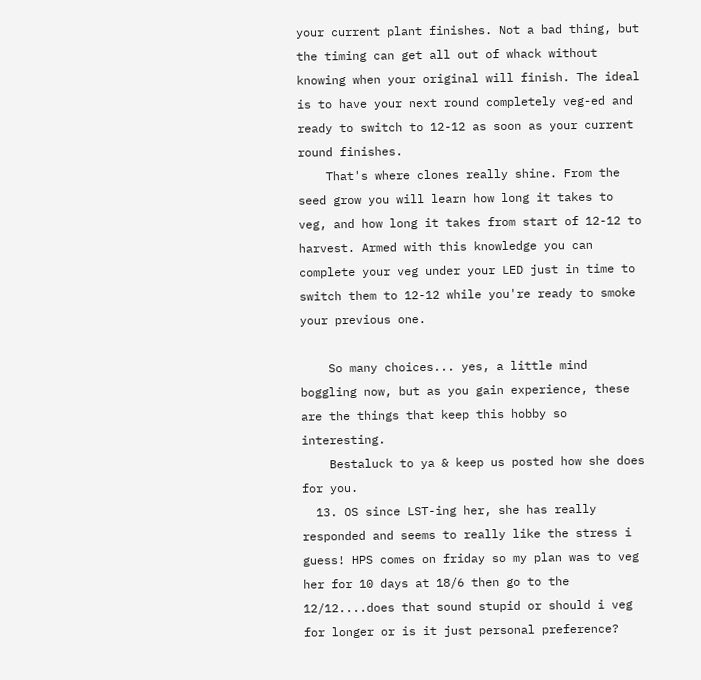your current plant finishes. Not a bad thing, but the timing can get all out of whack without knowing when your original will finish. The ideal is to have your next round completely veg-ed and ready to switch to 12-12 as soon as your current round finishes.
    That's where clones really shine. From the seed grow you will learn how long it takes to veg, and how long it takes from start of 12-12 to harvest. Armed with this knowledge you can complete your veg under your LED just in time to switch them to 12-12 while you're ready to smoke your previous one.

    So many choices... yes, a little mind boggling now, but as you gain experience, these are the things that keep this hobby so interesting.
    Bestaluck to ya & keep us posted how she does for you.
  13. OS since LST-ing her, she has really responded and seems to really like the stress i guess! HPS comes on friday so my plan was to veg her for 10 days at 18/6 then go to the 12/12....does that sound stupid or should i veg for longer or is it just personal preference?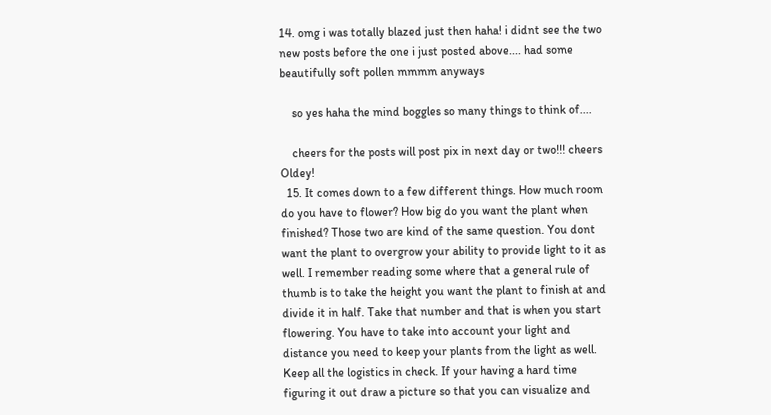14. omg i was totally blazed just then haha! i didnt see the two new posts before the one i just posted above.... had some beautifully soft pollen mmmm anyways

    so yes haha the mind boggles so many things to think of....

    cheers for the posts will post pix in next day or two!!! cheers Oldey!
  15. It comes down to a few different things. How much room do you have to flower? How big do you want the plant when finished? Those two are kind of the same question. You dont want the plant to overgrow your ability to provide light to it as well. I remember reading some where that a general rule of thumb is to take the height you want the plant to finish at and divide it in half. Take that number and that is when you start flowering. You have to take into account your light and distance you need to keep your plants from the light as well. Keep all the logistics in check. If your having a hard time figuring it out draw a picture so that you can visualize and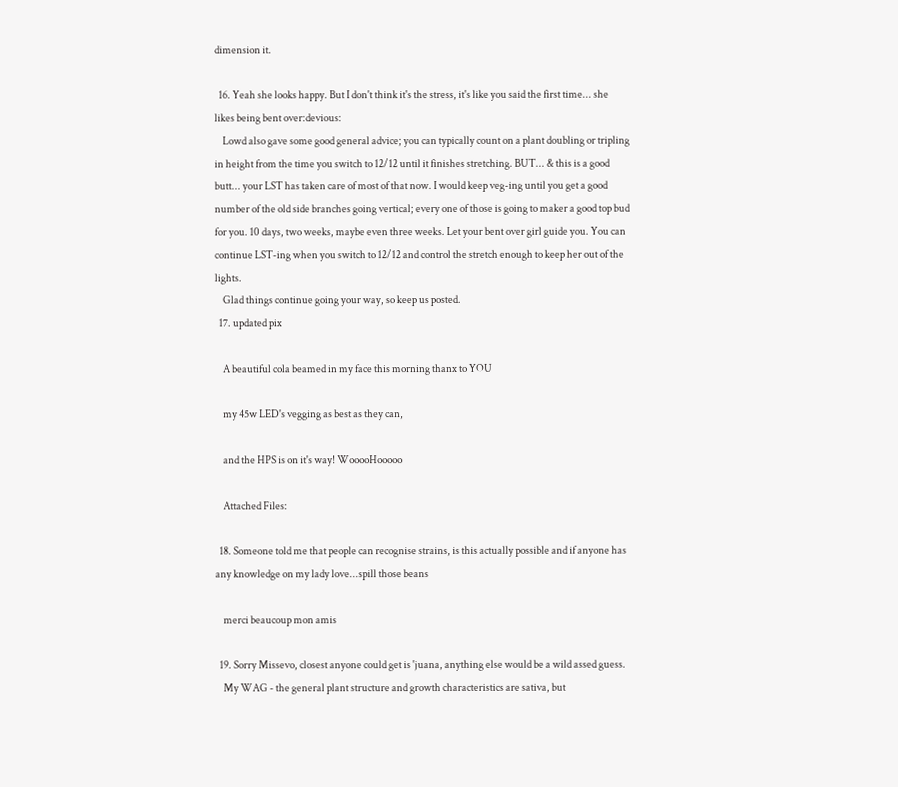dimension it.

  16. Yeah she looks happy. But I don't think it's the stress, it's like you said the first time... she likes being bent over:devious:
    Lowd also gave some good general advice; you can typically count on a plant doubling or tripling in height from the time you switch to 12/12 until it finishes stretching. BUT... & this is a good butt... your LST has taken care of most of that now. I would keep veg-ing until you get a good number of the old side branches going vertical; every one of those is going to maker a good top bud for you. 10 days, two weeks, maybe even three weeks. Let your bent over girl guide you. You can continue LST-ing when you switch to 12/12 and control the stretch enough to keep her out of the lights.
    Glad things continue going your way, so keep us posted.
  17. updated pix

    A beautiful cola beamed in my face this morning thanx to YOU

    my 45w LED's vegging as best as they can,

    and the HPS is on it's way! WooooHooooo

    Attached Files:

  18. Someone told me that people can recognise strains, is this actually possible and if anyone has any knowledge on my lady love...spill those beans

    merci beaucoup mon amis

  19. Sorry Missevo, closest anyone could get is 'juana, anything else would be a wild assed guess.
    My WAG - the general plant structure and growth characteristics are sativa, but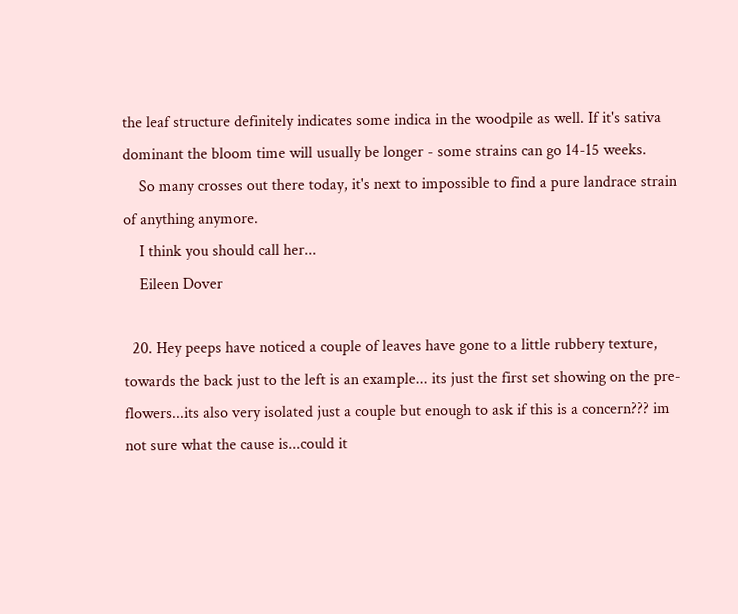the leaf structure definitely indicates some indica in the woodpile as well. If it's sativa dominant the bloom time will usually be longer - some strains can go 14-15 weeks.
    So many crosses out there today, it's next to impossible to find a pure landrace strain of anything anymore.
    I think you should call her...
    Eileen Dover

  20. Hey peeps have noticed a couple of leaves have gone to a little rubbery texture, towards the back just to the left is an example... its just the first set showing on the pre-flowers...its also very isolated just a couple but enough to ask if this is a concern??? im not sure what the cause is...could it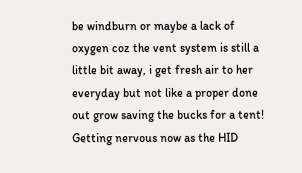be windburn or maybe a lack of oxygen coz the vent system is still a little bit away, i get fresh air to her everyday but not like a proper done out grow saving the bucks for a tent! Getting nervous now as the HID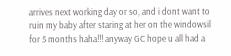arrives next working day or so, and i dont want to ruin my baby after staring at her on the windowsil for 5 months haha!!! anyway GC hope u all had a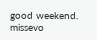good weekend. missevo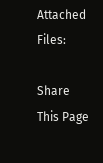Attached Files:

Share This Page